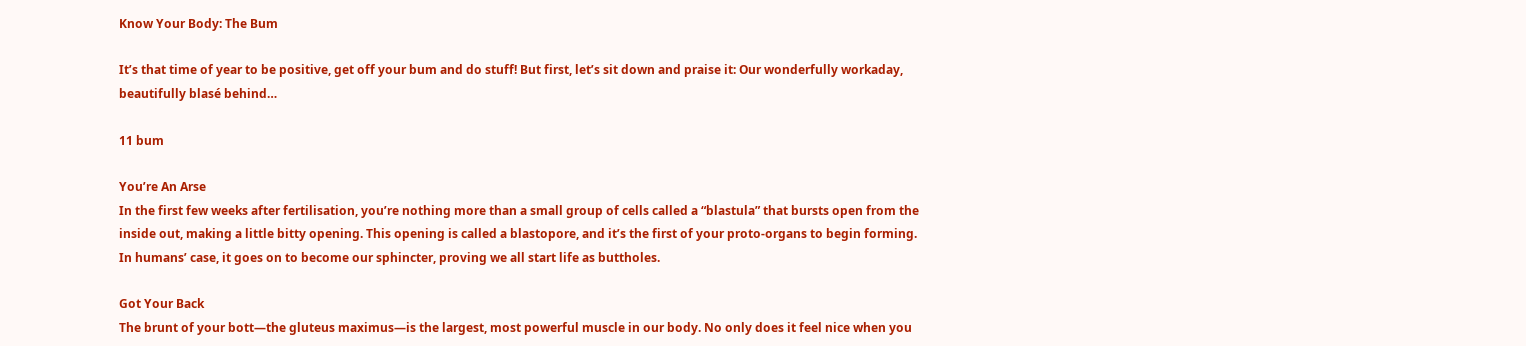Know Your Body: The Bum

It’s that time of year to be positive, get off your bum and do stuff! But first, let’s sit down and praise it: Our wonderfully workaday, beautifully blasé behind…

11 bum

You’re An Arse
In the first few weeks after fertilisation, you’re nothing more than a small group of cells called a “blastula” that bursts open from the inside out, making a little bitty opening. This opening is called a blastopore, and it’s the first of your proto-organs to begin forming. In humans’ case, it goes on to become our sphincter, proving we all start life as buttholes.

Got Your Back
The brunt of your bott—the gluteus maximus—is the largest, most powerful muscle in our body. No only does it feel nice when you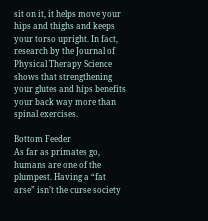sit on it, it helps move your hips and thighs and keeps your torso upright. In fact, research by the Journal of Physical Therapy Science shows that strengthening your glutes and hips benefits your back way more than spinal exercises.

Bottom Feeder
As far as primates go, humans are one of the plumpest. Having a “fat arse” isn’t the curse society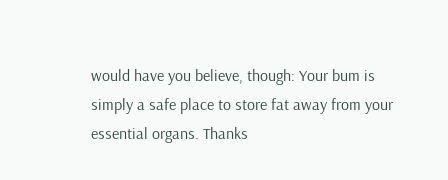would have you believe, though: Your bum is simply a safe place to store fat away from your essential organs. Thanks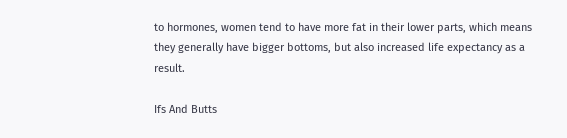to hormones, women tend to have more fat in their lower parts, which means they generally have bigger bottoms, but also increased life expectancy as a result.

Ifs And Butts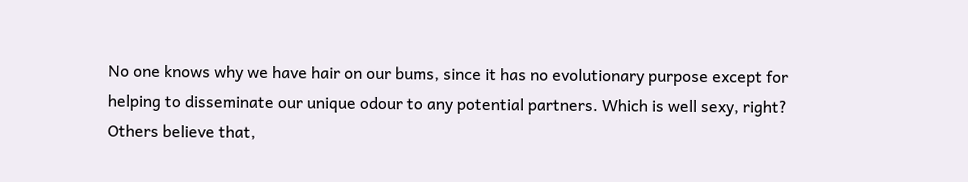No one knows why we have hair on our bums, since it has no evolutionary purpose except for helping to disseminate our unique odour to any potential partners. Which is well sexy, right? Others believe that,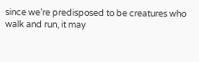since we’re predisposed to be creatures who walk and run, it may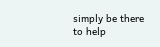simply be there to help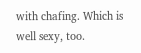with chafing. Which is well sexy, too.